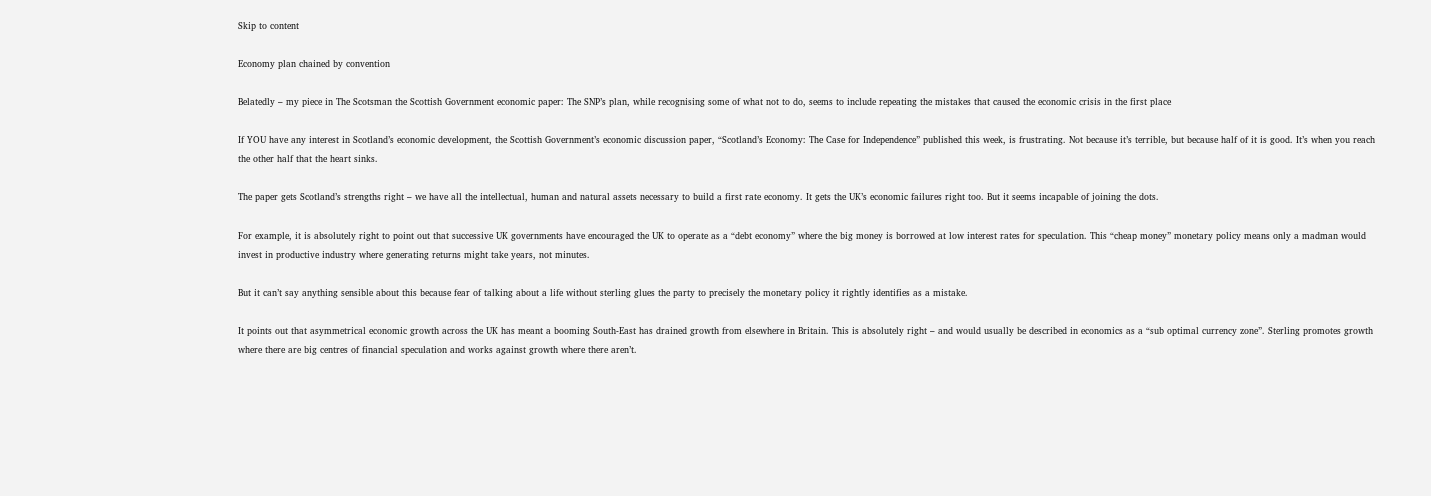Skip to content

Economy plan chained by convention

Belatedly – my piece in The Scotsman the Scottish Government economic paper: The SNP’s plan, while recognising some of what not to do, seems to include repeating the mistakes that caused the economic crisis in the first place

If YOU have any interest in Scotland’s economic development, the Scottish Government’s economic discussion paper, “Scotland’s Economy: The Case for Independence” published this week, is frustrating. Not because it’s terrible, but because half of it is good. It’s when you reach the other half that the heart sinks.

The paper gets Scotland’s strengths right – we have all the intellectual, human and natural assets necessary to build a first rate economy. It gets the UK’s economic failures right too. But it seems incapable of joining the dots.

For example, it is absolutely right to point out that successive UK governments have encouraged the UK to operate as a “debt economy” where the big money is borrowed at low interest rates for speculation. This “cheap money” monetary policy means only a madman would invest in productive industry where generating returns might take years, not minutes.

But it can’t say anything sensible about this because fear of talking about a life without sterling glues the party to precisely the monetary policy it rightly identifies as a mistake.

It points out that asymmetrical economic growth across the UK has meant a booming South-East has drained growth from elsewhere in Britain. This is absolutely right – and would usually be described in economics as a “sub optimal currency zone”. Sterling promotes growth where there are big centres of financial speculation and works against growth where there aren’t.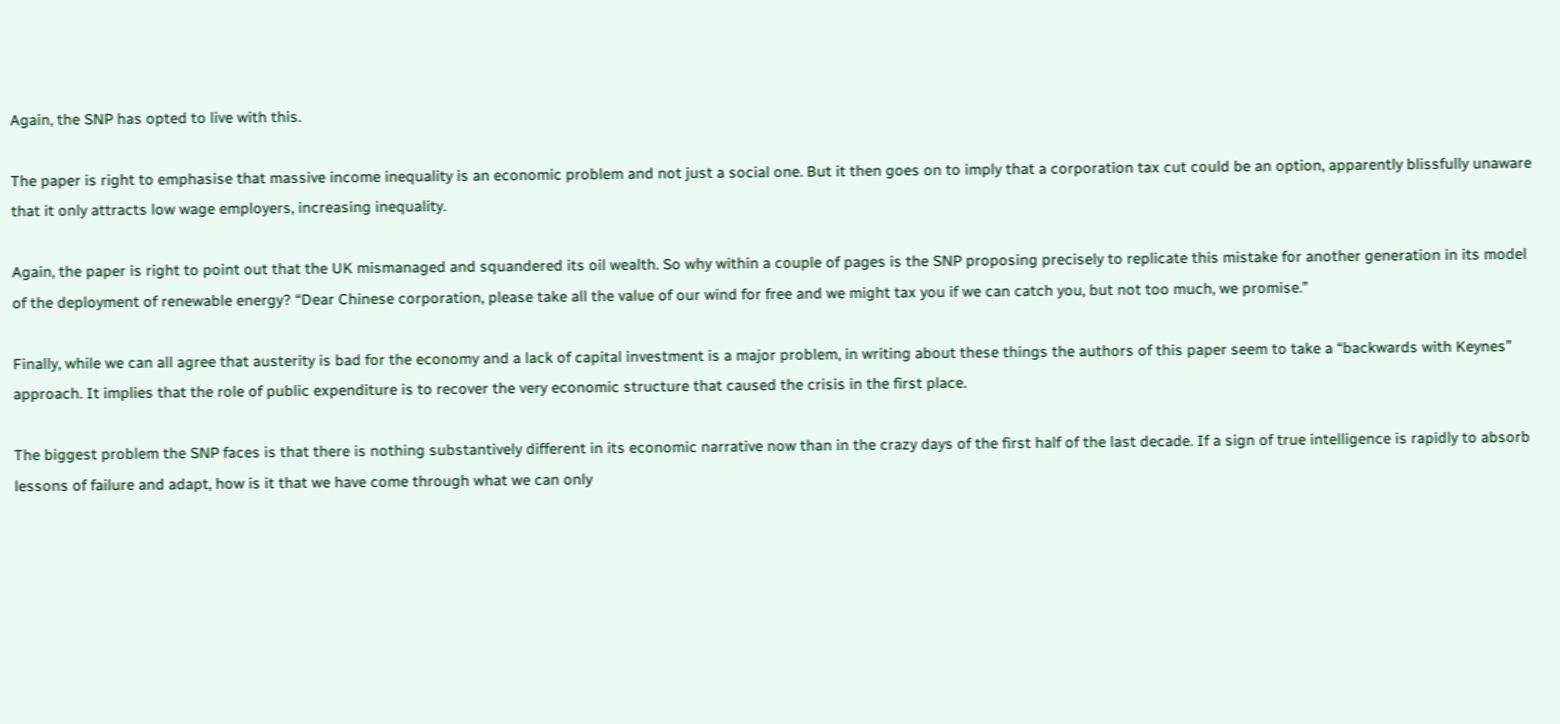Again, the SNP has opted to live with this.

The paper is right to emphasise that massive income inequality is an economic problem and not just a social one. But it then goes on to imply that a corporation tax cut could be an option, apparently blissfully unaware that it only attracts low wage employers, increasing inequality.

Again, the paper is right to point out that the UK mismanaged and squandered its oil wealth. So why within a couple of pages is the SNP proposing precisely to replicate this mistake for another generation in its model of the deployment of renewable energy? “Dear Chinese corporation, please take all the value of our wind for free and we might tax you if we can catch you, but not too much, we promise.”

Finally, while we can all agree that austerity is bad for the economy and a lack of capital investment is a major problem, in writing about these things the authors of this paper seem to take a “backwards with Keynes” approach. It implies that the role of public expenditure is to recover the very economic structure that caused the crisis in the first place.

The biggest problem the SNP faces is that there is nothing substantively different in its economic narrative now than in the crazy days of the first half of the last decade. If a sign of true intelligence is rapidly to absorb lessons of failure and adapt, how is it that we have come through what we can only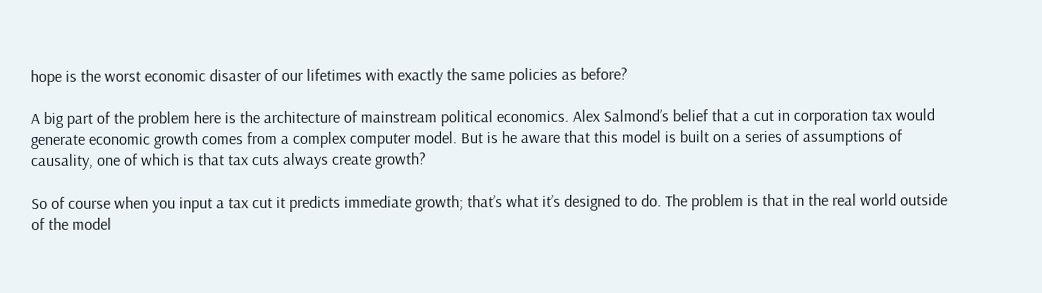hope is the worst economic disaster of our lifetimes with exactly the same policies as before?

A big part of the problem here is the architecture of mainstream political economics. Alex Salmond’s belief that a cut in corporation tax would generate economic growth comes from a complex computer model. But is he aware that this model is built on a series of assumptions of causality, one of which is that tax cuts always create growth?

So of course when you input a tax cut it predicts immediate growth; that’s what it’s designed to do. The problem is that in the real world outside of the model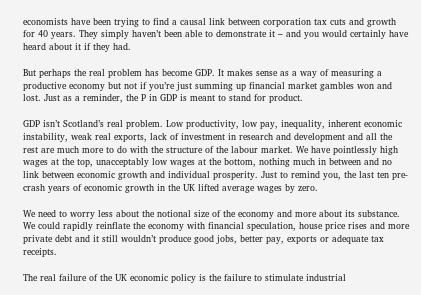economists have been trying to find a causal link between corporation tax cuts and growth for 40 years. They simply haven’t been able to demonstrate it – and you would certainly have heard about it if they had.

But perhaps the real problem has become GDP. It makes sense as a way of measuring a productive economy but not if you’re just summing up financial market gambles won and lost. Just as a reminder, the P in GDP is meant to stand for product.

GDP isn’t Scotland’s real problem. Low productivity, low pay, inequality, inherent economic instability, weak real exports, lack of investment in research and development and all the rest are much more to do with the structure of the labour market. We have pointlessly high wages at the top, unacceptably low wages at the bottom, nothing much in between and no link between economic growth and individual prosperity. Just to remind you, the last ten pre-crash years of economic growth in the UK lifted average wages by zero.

We need to worry less about the notional size of the economy and more about its substance. We could rapidly reinflate the economy with financial speculation, house price rises and more private debt and it still wouldn’t produce good jobs, better pay, exports or adequate tax receipts.

The real failure of the UK economic policy is the failure to stimulate industrial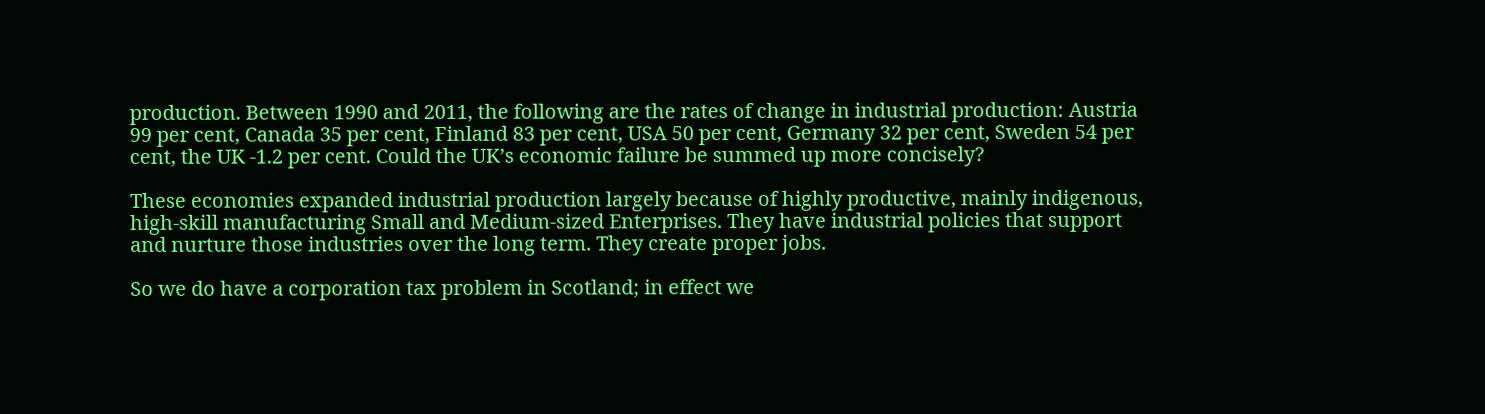production. Between 1990 and 2011, the following are the rates of change in industrial production: Austria 99 per cent, Canada 35 per cent, Finland 83 per cent, USA 50 per cent, Germany 32 per cent, Sweden 54 per cent, the UK -1.2 per cent. Could the UK’s economic failure be summed up more concisely?

These economies expanded industrial production largely because of highly productive, mainly indigenous, high-skill manufacturing Small and Medium-sized Enterprises. They have industrial policies that support and nurture those industries over the long term. They create proper jobs.

So we do have a corporation tax problem in Scotland; in effect we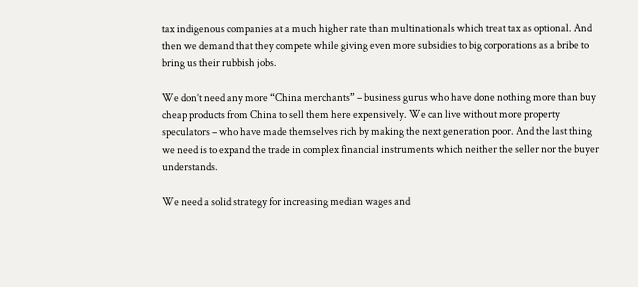tax indigenous companies at a much higher rate than multinationals which treat tax as optional. And then we demand that they compete while giving even more subsidies to big corporations as a bribe to bring us their rubbish jobs.

We don’t need any more “China merchants” – business gurus who have done nothing more than buy cheap products from China to sell them here expensively. We can live without more property speculators – who have made themselves rich by making the next generation poor. And the last thing we need is to expand the trade in complex financial instruments which neither the seller nor the buyer understands.

We need a solid strategy for increasing median wages and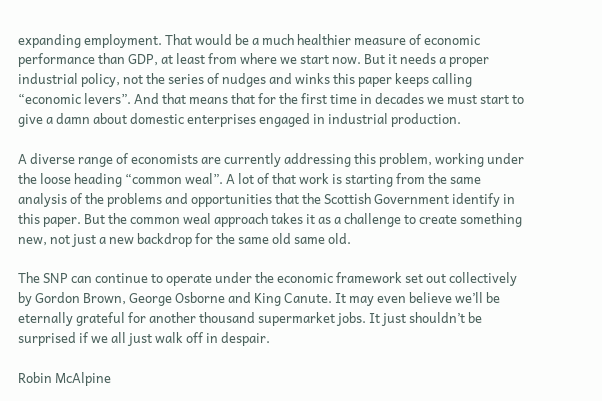expanding employment. That would be a much healthier measure of economic performance than GDP, at least from where we start now. But it needs a proper industrial policy, not the series of nudges and winks this paper keeps calling “economic levers”. And that means that for the first time in decades we must start to give a damn about domestic enterprises engaged in industrial production.

A diverse range of economists are currently addressing this problem, working under the loose heading “common weal”. A lot of that work is starting from the same analysis of the problems and opportunities that the Scottish Government identify in this paper. But the common weal approach takes it as a challenge to create something new, not just a new backdrop for the same old same old.

The SNP can continue to operate under the economic framework set out collectively by Gordon Brown, George Osborne and King Canute. It may even believe we’ll be eternally grateful for another thousand supermarket jobs. It just shouldn’t be surprised if we all just walk off in despair.

Robin McAlpine